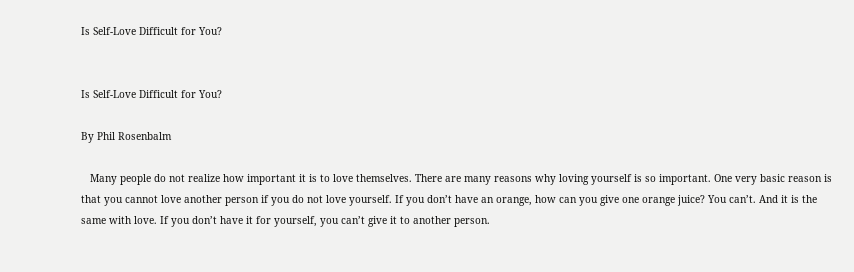Is Self-Love Difficult for You?


Is Self-Love Difficult for You?

By Phil Rosenbalm

   Many people do not realize how important it is to love themselves. There are many reasons why loving yourself is so important. One very basic reason is that you cannot love another person if you do not love yourself. If you don’t have an orange, how can you give one orange juice? You can’t. And it is the same with love. If you don’t have it for yourself, you can’t give it to another person.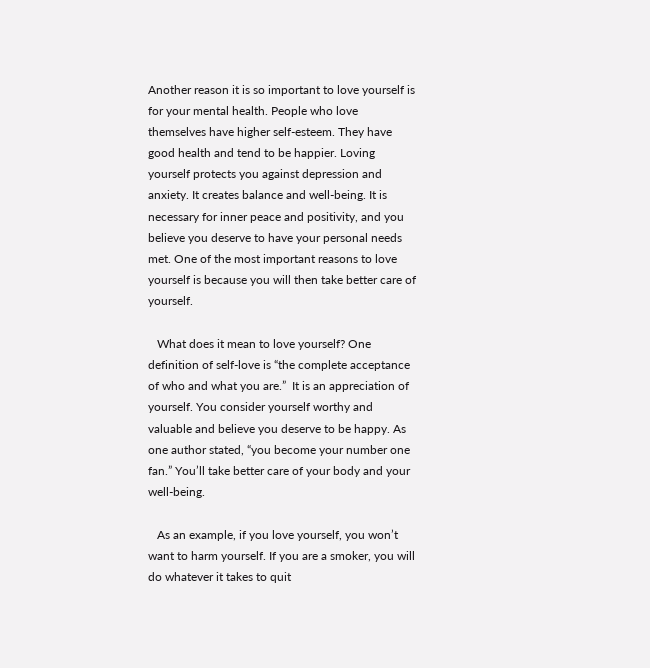Another reason it is so important to love yourself is for your mental health. People who love themselves have higher self-esteem. They have good health and tend to be happier. Loving yourself protects you against depression and anxiety. It creates balance and well-being. It is necessary for inner peace and positivity, and you believe you deserve to have your personal needs met. One of the most important reasons to love yourself is because you will then take better care of yourself.

   What does it mean to love yourself? One definition of self-love is “the complete acceptance of who and what you are.”  It is an appreciation of yourself. You consider yourself worthy and valuable and believe you deserve to be happy. As one author stated, “you become your number one fan.” You’ll take better care of your body and your well-being.

   As an example, if you love yourself, you won’t want to harm yourself. If you are a smoker, you will do whatever it takes to quit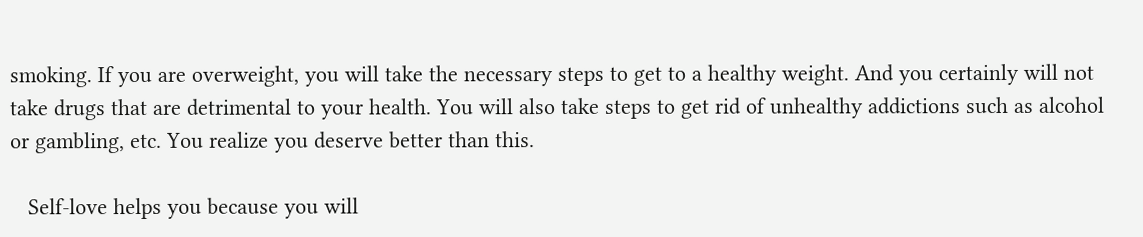smoking. If you are overweight, you will take the necessary steps to get to a healthy weight. And you certainly will not take drugs that are detrimental to your health. You will also take steps to get rid of unhealthy addictions such as alcohol or gambling, etc. You realize you deserve better than this.

   Self-love helps you because you will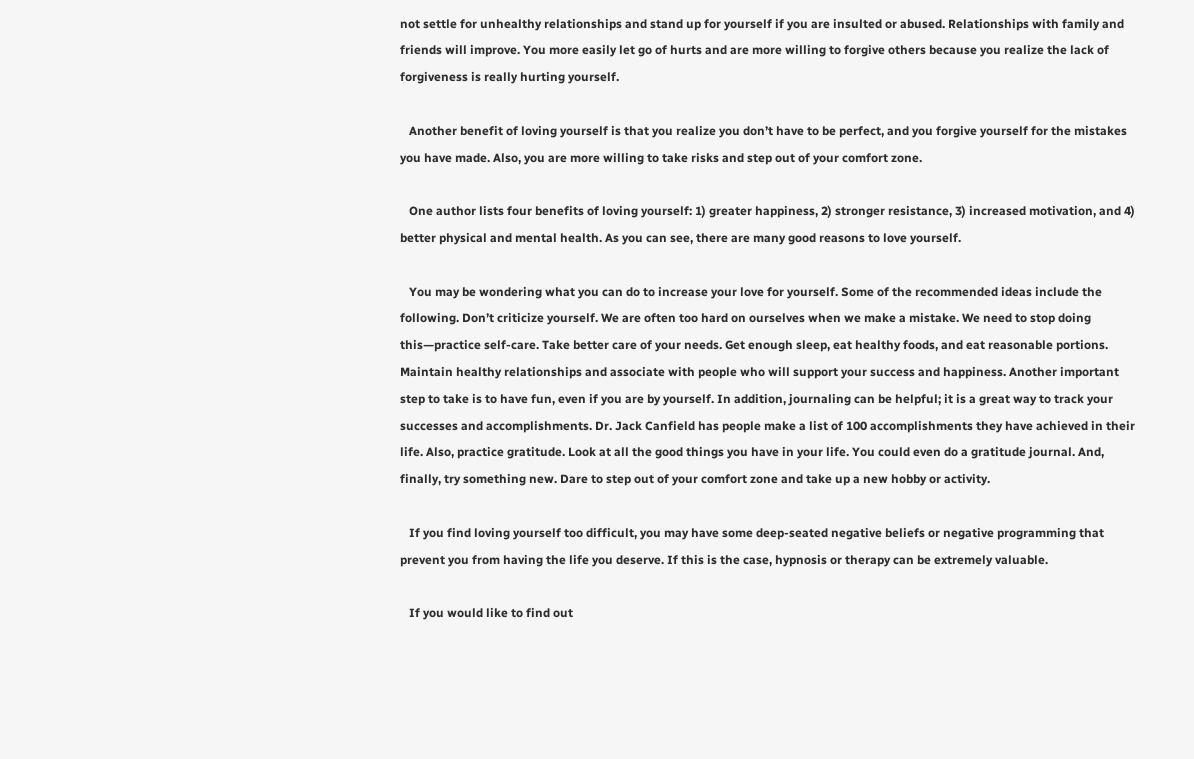not settle for unhealthy relationships and stand up for yourself if you are insulted or abused. Relationships with family and friends will improve. You more easily let go of hurts and are more willing to forgive others because you realize the lack of forgiveness is really hurting yourself.

   Another benefit of loving yourself is that you realize you don’t have to be perfect, and you forgive yourself for the mistakes you have made. Also, you are more willing to take risks and step out of your comfort zone.

   One author lists four benefits of loving yourself: 1) greater happiness, 2) stronger resistance, 3) increased motivation, and 4) better physical and mental health. As you can see, there are many good reasons to love yourself.

   You may be wondering what you can do to increase your love for yourself. Some of the recommended ideas include the following. Don’t criticize yourself. We are often too hard on ourselves when we make a mistake. We need to stop doing this—practice self-care. Take better care of your needs. Get enough sleep, eat healthy foods, and eat reasonable portions. Maintain healthy relationships and associate with people who will support your success and happiness. Another important step to take is to have fun, even if you are by yourself. In addition, journaling can be helpful; it is a great way to track your successes and accomplishments. Dr. Jack Canfield has people make a list of 100 accomplishments they have achieved in their life. Also, practice gratitude. Look at all the good things you have in your life. You could even do a gratitude journal. And, finally, try something new. Dare to step out of your comfort zone and take up a new hobby or activity.

   If you find loving yourself too difficult, you may have some deep-seated negative beliefs or negative programming that prevent you from having the life you deserve. If this is the case, hypnosis or therapy can be extremely valuable.

   If you would like to find out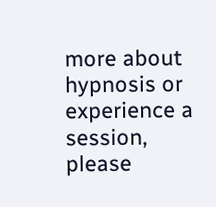more about hypnosis or experience a session, please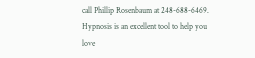call Phillip Rosenbaum at 248-688-6469. Hypnosis is an excellent tool to help you love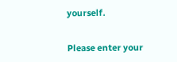yourself.


Please enter your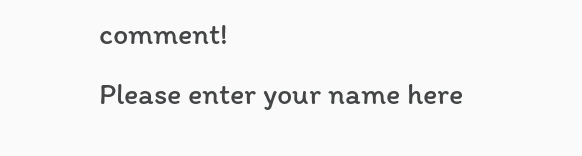comment!
Please enter your name here